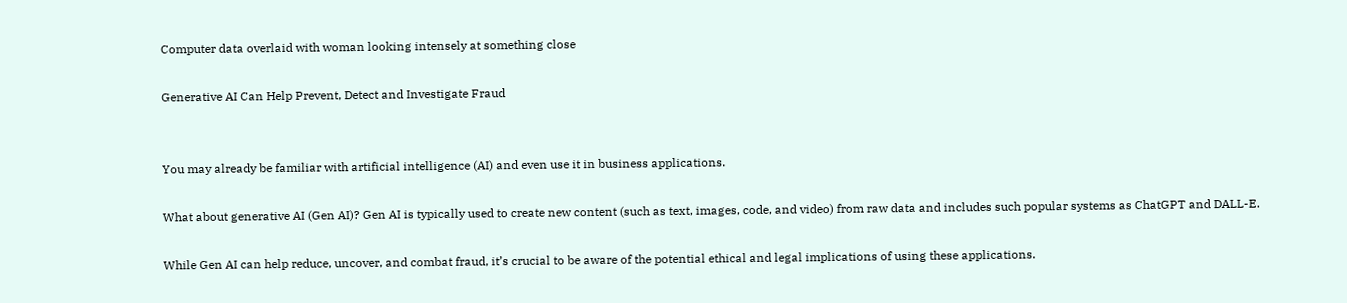Computer data overlaid with woman looking intensely at something close

Generative AI Can Help Prevent, Detect and Investigate Fraud


You may already be familiar with artificial intelligence (AI) and even use it in business applications.

What about generative AI (Gen AI)? Gen AI is typically used to create new content (such as text, images, code, and video) from raw data and includes such popular systems as ChatGPT and DALL-E.

While Gen AI can help reduce, uncover, and combat fraud, it’s crucial to be aware of the potential ethical and legal implications of using these applications.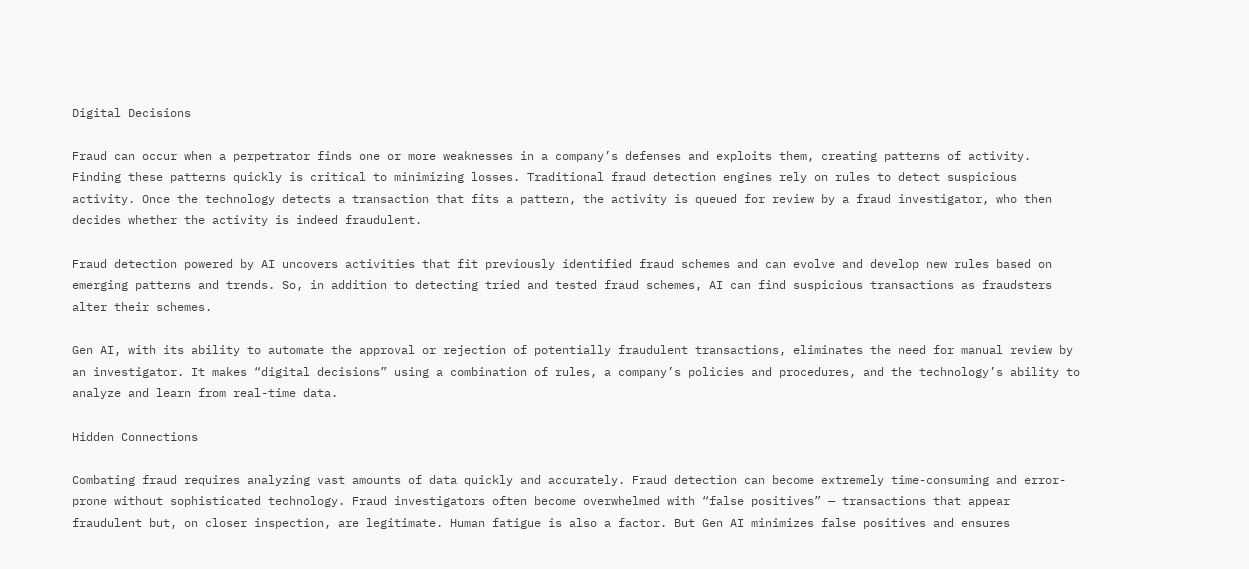Digital Decisions

Fraud can occur when a perpetrator finds one or more weaknesses in a company’s defenses and exploits them, creating patterns of activity. Finding these patterns quickly is critical to minimizing losses. Traditional fraud detection engines rely on rules to detect suspicious activity. Once the technology detects a transaction that fits a pattern, the activity is queued for review by a fraud investigator, who then decides whether the activity is indeed fraudulent.

Fraud detection powered by AI uncovers activities that fit previously identified fraud schemes and can evolve and develop new rules based on emerging patterns and trends. So, in addition to detecting tried and tested fraud schemes, AI can find suspicious transactions as fraudsters alter their schemes.

Gen AI, with its ability to automate the approval or rejection of potentially fraudulent transactions, eliminates the need for manual review by an investigator. It makes “digital decisions” using a combination of rules, a company’s policies and procedures, and the technology’s ability to analyze and learn from real-time data.

Hidden Connections

Combating fraud requires analyzing vast amounts of data quickly and accurately. Fraud detection can become extremely time-consuming and error-prone without sophisticated technology. Fraud investigators often become overwhelmed with “false positives” — transactions that appear fraudulent but, on closer inspection, are legitimate. Human fatigue is also a factor. But Gen AI minimizes false positives and ensures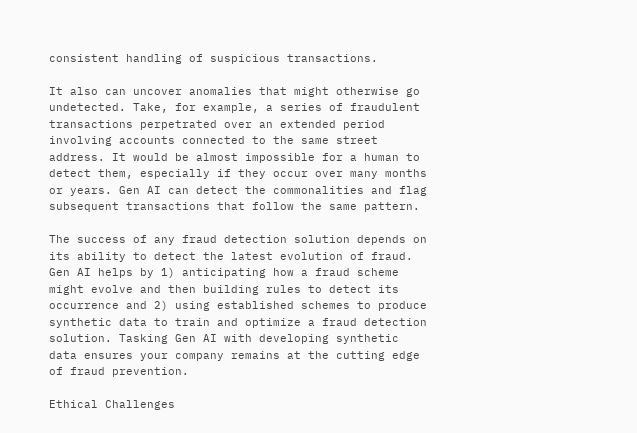consistent handling of suspicious transactions.

It also can uncover anomalies that might otherwise go undetected. Take, for example, a series of fraudulent transactions perpetrated over an extended period involving accounts connected to the same street address. It would be almost impossible for a human to detect them, especially if they occur over many months or years. Gen AI can detect the commonalities and flag subsequent transactions that follow the same pattern.

The success of any fraud detection solution depends on its ability to detect the latest evolution of fraud. Gen AI helps by 1) anticipating how a fraud scheme might evolve and then building rules to detect its occurrence and 2) using established schemes to produce synthetic data to train and optimize a fraud detection solution. Tasking Gen AI with developing synthetic data ensures your company remains at the cutting edge of fraud prevention.

Ethical Challenges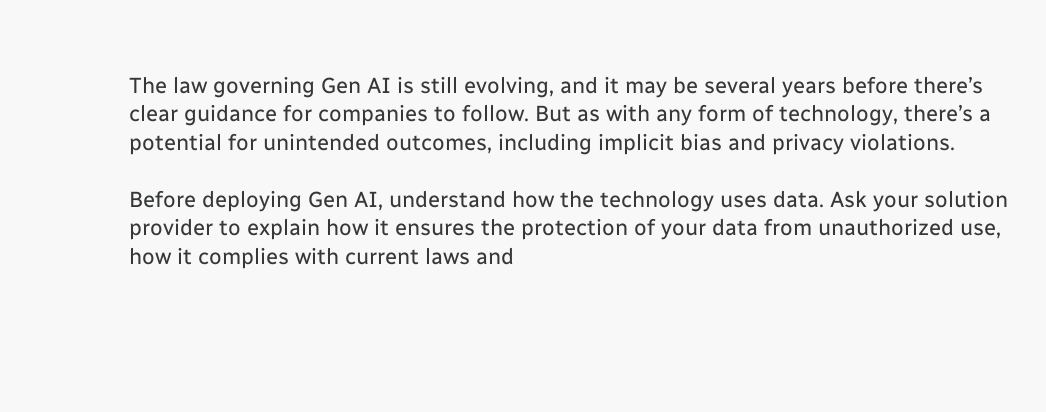The law governing Gen AI is still evolving, and it may be several years before there’s clear guidance for companies to follow. But as with any form of technology, there’s a potential for unintended outcomes, including implicit bias and privacy violations.

Before deploying Gen AI, understand how the technology uses data. Ask your solution provider to explain how it ensures the protection of your data from unauthorized use, how it complies with current laws and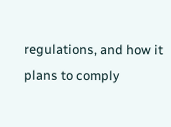regulations, and how it plans to comply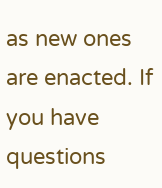as new ones are enacted. If you have questions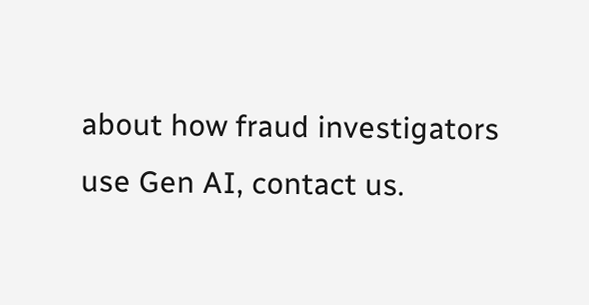about how fraud investigators use Gen AI, contact us.